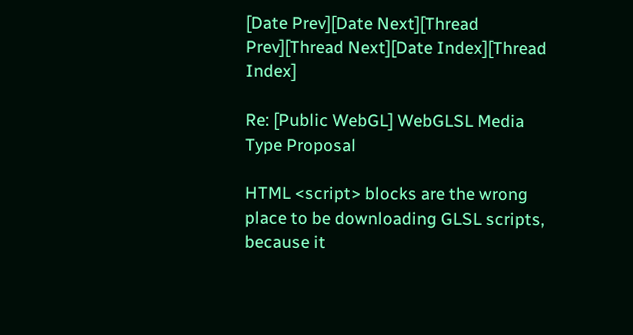[Date Prev][Date Next][Thread Prev][Thread Next][Date Index][Thread Index]

Re: [Public WebGL] WebGLSL Media Type Proposal

HTML <script> blocks are the wrong place to be downloading GLSL scripts,
because it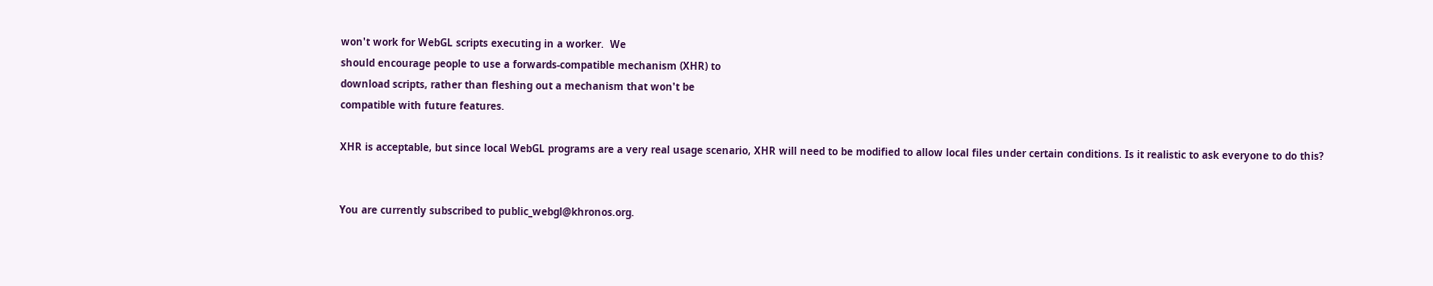won't work for WebGL scripts executing in a worker.  We
should encourage people to use a forwards-compatible mechanism (XHR) to
download scripts, rather than fleshing out a mechanism that won't be
compatible with future features.

XHR is acceptable, but since local WebGL programs are a very real usage scenario, XHR will need to be modified to allow local files under certain conditions. Is it realistic to ask everyone to do this?


You are currently subscribed to public_webgl@khronos.org.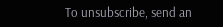To unsubscribe, send an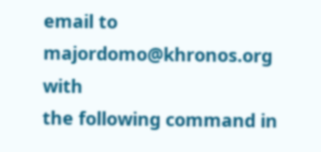email to majordomo@khronos.org with
the following command in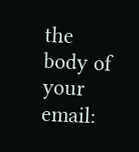the body of your email: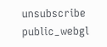unsubscribe public_webgl